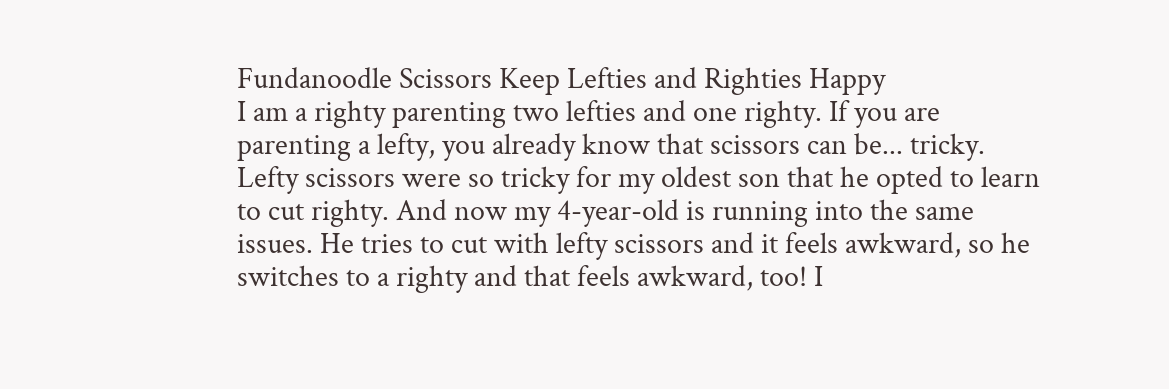Fundanoodle Scissors Keep Lefties and Righties Happy
I am a righty parenting two lefties and one righty. If you are parenting a lefty, you already know that scissors can be... tricky. Lefty scissors were so tricky for my oldest son that he opted to learn to cut righty. And now my 4-year-old is running into the same issues. He tries to cut with lefty scissors and it feels awkward, so he switches to a righty and that feels awkward, too! I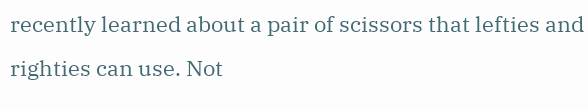recently learned about a pair of scissors that lefties and righties can use. Not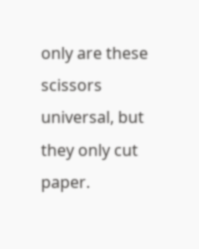only are these scissors universal, but they only cut paper.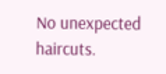No unexpected haircuts.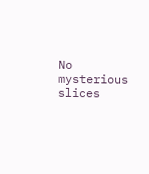No mysterious slices